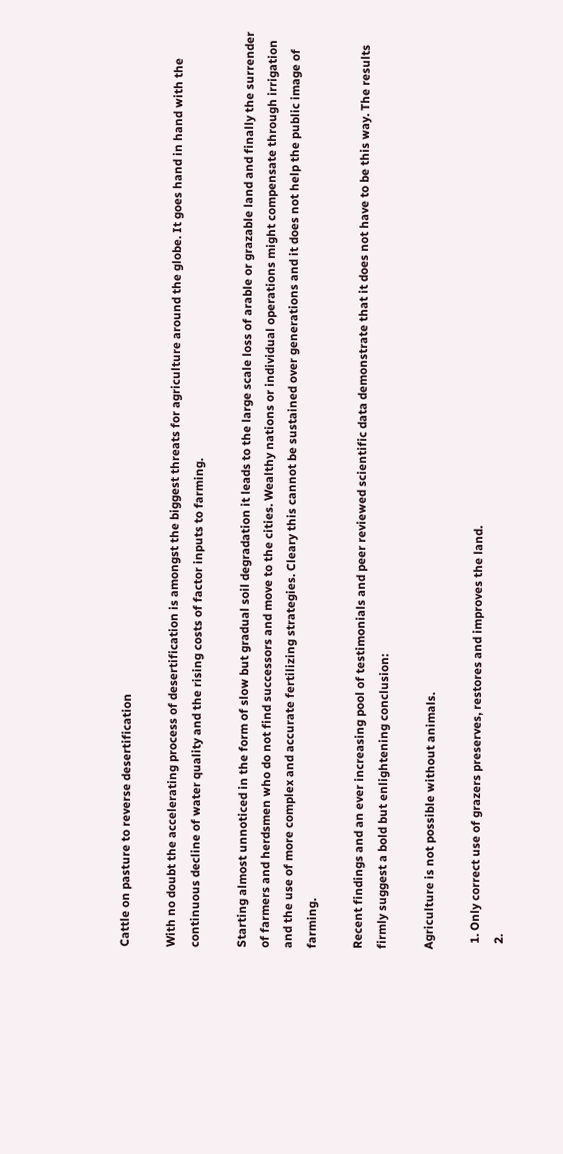Cattle on pasture to reverse desertification

With no doubt the accelerating process of desertification is amongst the biggest threats for agriculture around the globe. It goes hand in hand with the continuous decline of water quality and the rising costs of factor inputs to farming.

Starting almost unnoticed in the form of slow but gradual soil degradation it leads to the large scale loss of arable or grazable land and finally the surrender of farmers and herdsmen who do not find successors and move to the cities. Wealthy nations or individual operations might compensate through irrigation and the use of more complex and accurate fertilizing strategies. Cleary this cannot be sustained over generations and it does not help the public image of farming.

Recent findings and an ever increasing pool of testimonials and peer reviewed scientific data demonstrate that it does not have to be this way. The results firmly suggest a bold but enlightening conclusion:

Agriculture is not possible without animals.

  1. Only correct use of grazers preserves, restores and improves the land.
  2.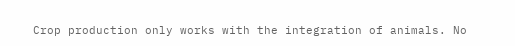Crop production only works with the integration of animals. No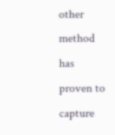other method has proven to capture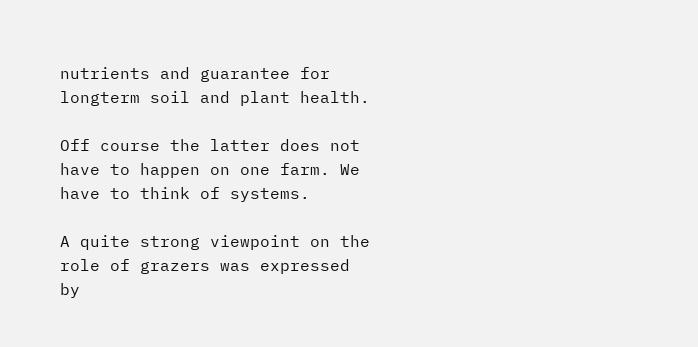nutrients and guarantee for longterm soil and plant health.

Off course the latter does not have to happen on one farm. We have to think of systems.

A quite strong viewpoint on the role of grazers was expressed by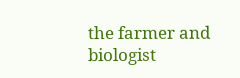the farmer and biologist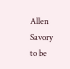Allen Savory to be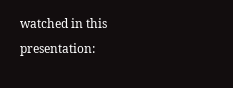watched in this presentation: